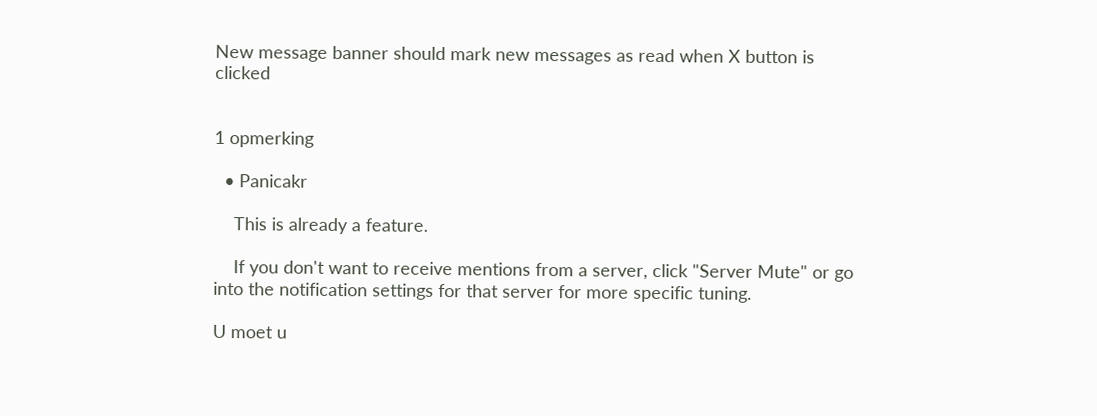New message banner should mark new messages as read when X button is clicked


1 opmerking

  • Panicakr

    This is already a feature.

    If you don't want to receive mentions from a server, click "Server Mute" or go into the notification settings for that server for more specific tuning.

U moet u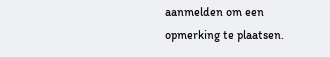aanmelden om een opmerking te plaatsen.